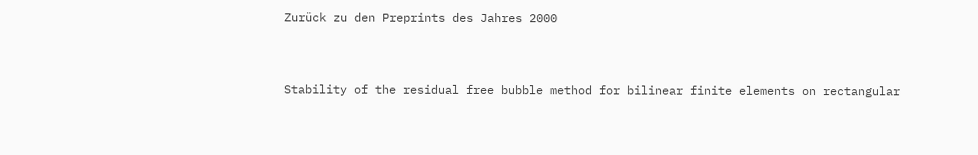Zurück zu den Preprints des Jahres 2000


Stability of the residual free bubble method for bilinear finite elements on rectangular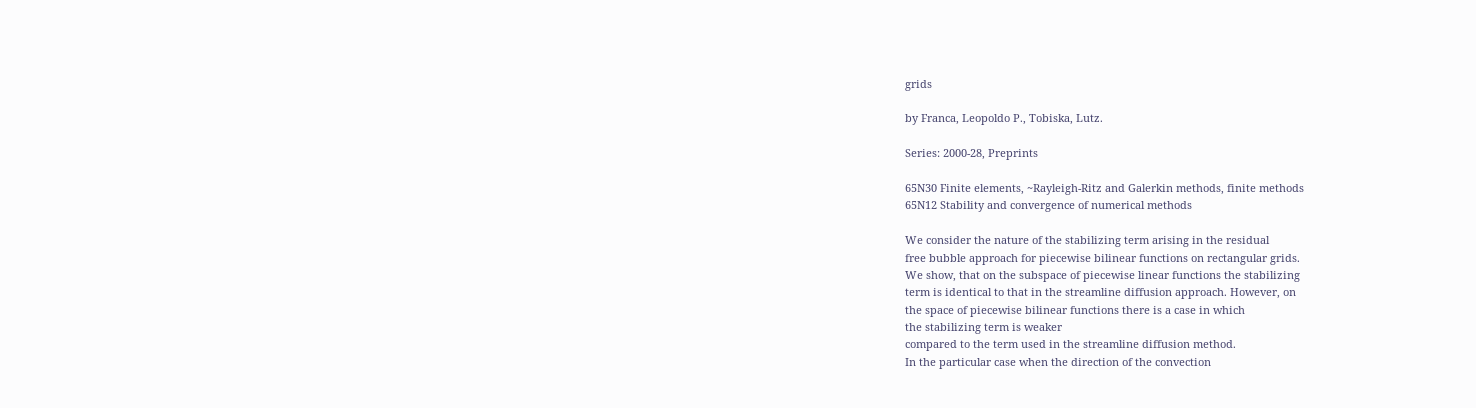grids

by Franca, Leopoldo P., Tobiska, Lutz.

Series: 2000-28, Preprints

65N30 Finite elements, ~Rayleigh-Ritz and Galerkin methods, finite methods
65N12 Stability and convergence of numerical methods

We consider the nature of the stabilizing term arising in the residual
free bubble approach for piecewise bilinear functions on rectangular grids.
We show, that on the subspace of piecewise linear functions the stabilizing
term is identical to that in the streamline diffusion approach. However, on
the space of piecewise bilinear functions there is a case in which
the stabilizing term is weaker
compared to the term used in the streamline diffusion method.
In the particular case when the direction of the convection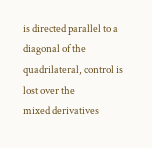is directed parallel to a diagonal of the quadrilateral, control is lost over the
mixed derivatives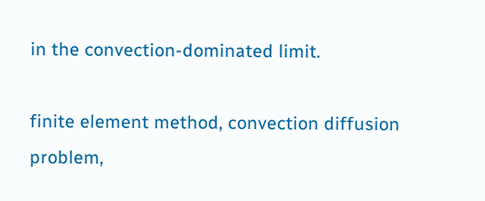in the convection-dominated limit.

finite element method, convection diffusion problem,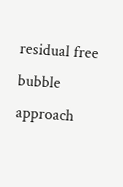residual free bubble approach